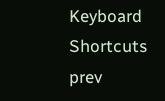Keyboard Shortcuts
prev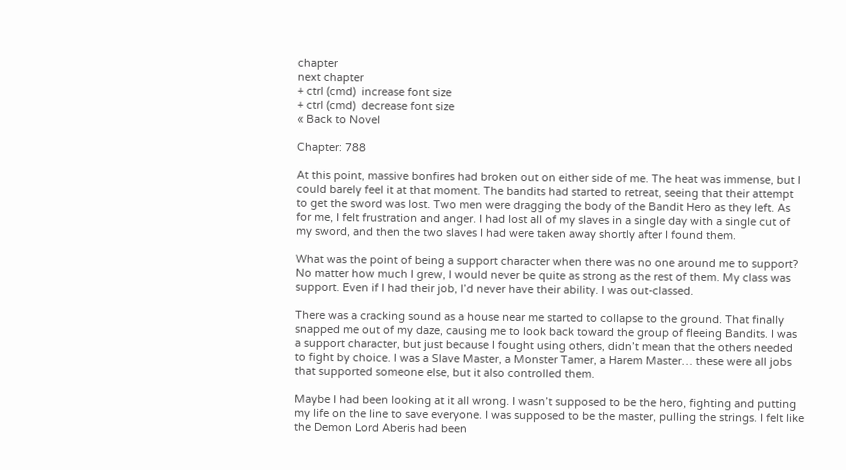chapter
next chapter
+ ctrl (cmd)  increase font size
+ ctrl (cmd)  decrease font size
« Back to Novel

Chapter: 788

At this point, massive bonfires had broken out on either side of me. The heat was immense, but I could barely feel it at that moment. The bandits had started to retreat, seeing that their attempt to get the sword was lost. Two men were dragging the body of the Bandit Hero as they left. As for me, I felt frustration and anger. I had lost all of my slaves in a single day with a single cut of my sword, and then the two slaves I had were taken away shortly after I found them.

What was the point of being a support character when there was no one around me to support? No matter how much I grew, I would never be quite as strong as the rest of them. My class was support. Even if I had their job, I’d never have their ability. I was out-classed.

There was a cracking sound as a house near me started to collapse to the ground. That finally snapped me out of my daze, causing me to look back toward the group of fleeing Bandits. I was a support character, but just because I fought using others, didn’t mean that the others needed to fight by choice. I was a Slave Master, a Monster Tamer, a Harem Master… these were all jobs that supported someone else, but it also controlled them.

Maybe I had been looking at it all wrong. I wasn’t supposed to be the hero, fighting and putting my life on the line to save everyone. I was supposed to be the master, pulling the strings. I felt like the Demon Lord Aberis had been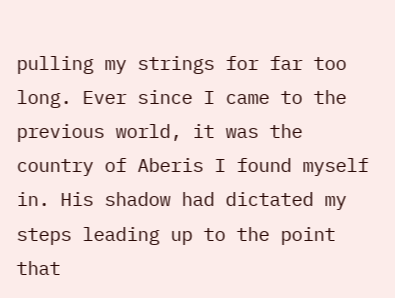pulling my strings for far too long. Ever since I came to the previous world, it was the country of Aberis I found myself in. His shadow had dictated my steps leading up to the point that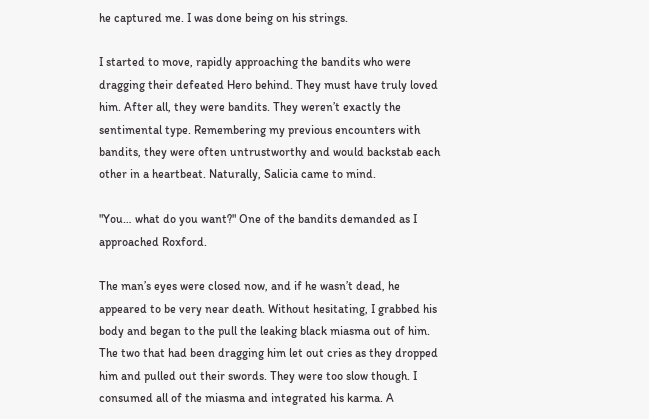he captured me. I was done being on his strings.

I started to move, rapidly approaching the bandits who were dragging their defeated Hero behind. They must have truly loved him. After all, they were bandits. They weren’t exactly the sentimental type. Remembering my previous encounters with bandits, they were often untrustworthy and would backstab each other in a heartbeat. Naturally, Salicia came to mind.

"You… what do you want?" One of the bandits demanded as I approached Roxford.

The man’s eyes were closed now, and if he wasn’t dead, he appeared to be very near death. Without hesitating, I grabbed his body and began to the pull the leaking black miasma out of him. The two that had been dragging him let out cries as they dropped him and pulled out their swords. They were too slow though. I consumed all of the miasma and integrated his karma. A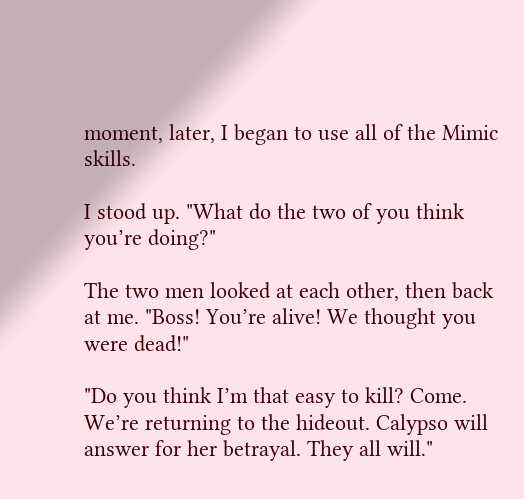moment, later, I began to use all of the Mimic skills.

I stood up. "What do the two of you think you’re doing?"

The two men looked at each other, then back at me. "Boss! You’re alive! We thought you were dead!"

"Do you think I’m that easy to kill? Come. We’re returning to the hideout. Calypso will answer for her betrayal. They all will."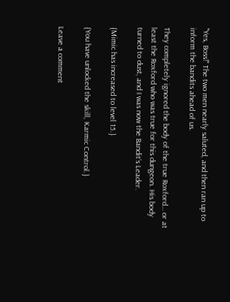"Yes, Boss!" The two men nearly saluted, and then ran up to inform the bandits ahead of us.

They completely ignored the body of the true Roxford… or at least the Roxford who was true for this dungeon. His body turned to dust, and I was now the Bandit’s Leader.

{Mimic has increased to level 15.}

{You have unlocked the skill, Karmic Control.}

Leave a comment